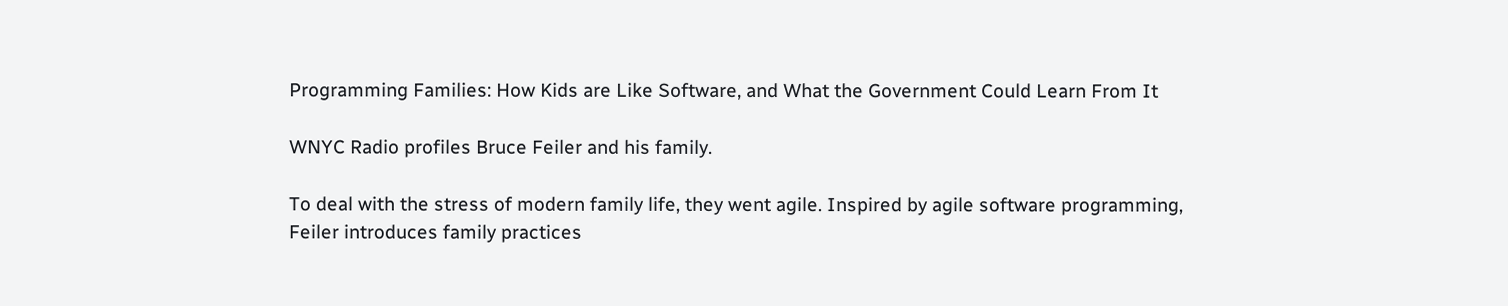Programming Families: How Kids are Like Software, and What the Government Could Learn From It

WNYC Radio profiles Bruce Feiler and his family.

To deal with the stress of modern family life, they went agile. Inspired by agile software programming, Feiler introduces family practices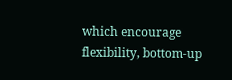which encourage flexibility, bottom-up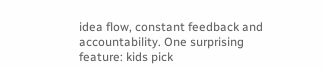idea flow, constant feedback and accountability. One surprising feature: kids pick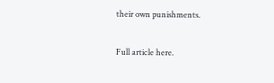their own punishments.

Full article here.